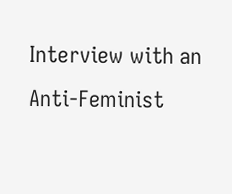Interview with an Anti-Feminist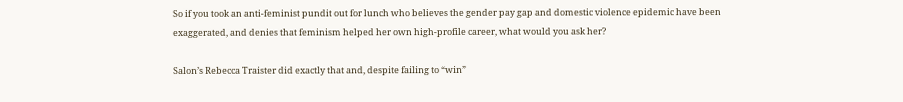So if you took an anti-feminist pundit out for lunch who believes the gender pay gap and domestic violence epidemic have been exaggerated, and denies that feminism helped her own high-profile career, what would you ask her?

Salon’s Rebecca Traister did exactly that and, despite failing to “win”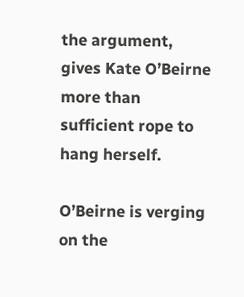the argument, gives Kate O’Beirne more than sufficient rope to hang herself.

O’Beirne is verging on the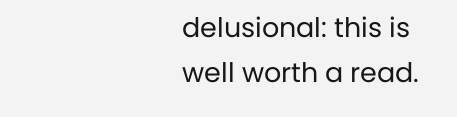delusional: this is well worth a read.